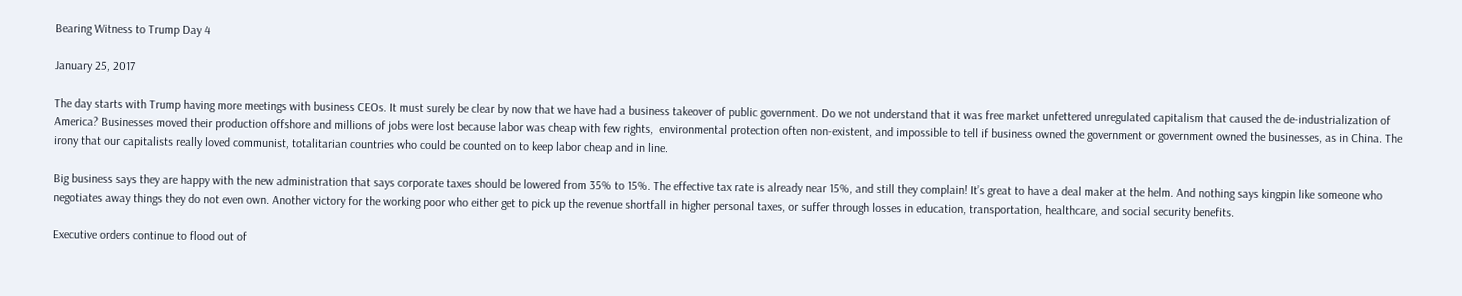Bearing Witness to Trump Day 4

January 25, 2017

The day starts with Trump having more meetings with business CEOs. It must surely be clear by now that we have had a business takeover of public government. Do we not understand that it was free market unfettered unregulated capitalism that caused the de-industrialization of America? Businesses moved their production offshore and millions of jobs were lost because labor was cheap with few rights,  environmental protection often non-existent, and impossible to tell if business owned the government or government owned the businesses, as in China. The irony that our capitalists really loved communist, totalitarian countries who could be counted on to keep labor cheap and in line.

Big business says they are happy with the new administration that says corporate taxes should be lowered from 35% to 15%. The effective tax rate is already near 15%, and still they complain! It’s great to have a deal maker at the helm. And nothing says kingpin like someone who negotiates away things they do not even own. Another victory for the working poor who either get to pick up the revenue shortfall in higher personal taxes, or suffer through losses in education, transportation, healthcare, and social security benefits.

Executive orders continue to flood out of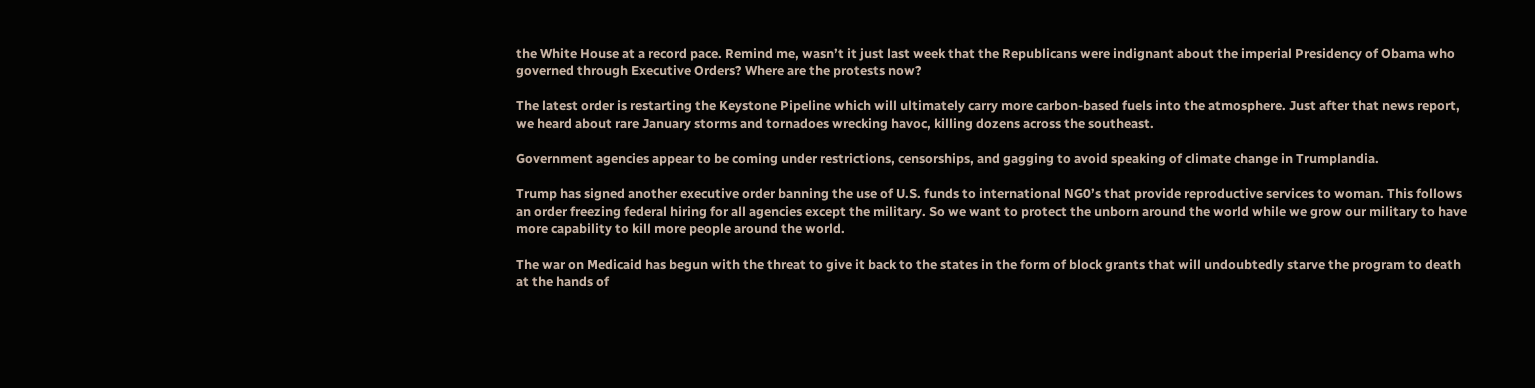the White House at a record pace. Remind me, wasn’t it just last week that the Republicans were indignant about the imperial Presidency of Obama who governed through Executive Orders? Where are the protests now?

The latest order is restarting the Keystone Pipeline which will ultimately carry more carbon-based fuels into the atmosphere. Just after that news report, we heard about rare January storms and tornadoes wrecking havoc, killing dozens across the southeast.

Government agencies appear to be coming under restrictions, censorships, and gagging to avoid speaking of climate change in Trumplandia.

Trump has signed another executive order banning the use of U.S. funds to international NG0’s that provide reproductive services to woman. This follows an order freezing federal hiring for all agencies except the military. So we want to protect the unborn around the world while we grow our military to have more capability to kill more people around the world.

The war on Medicaid has begun with the threat to give it back to the states in the form of block grants that will undoubtedly starve the program to death at the hands of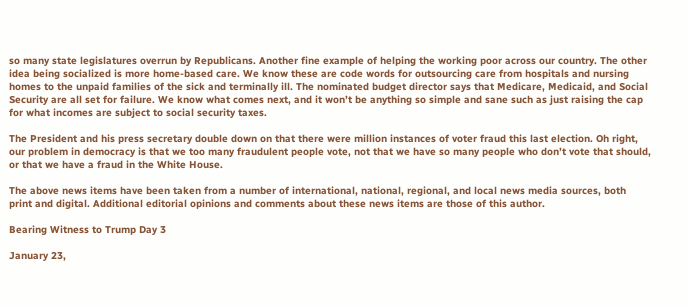so many state legislatures overrun by Republicans. Another fine example of helping the working poor across our country. The other idea being socialized is more home-based care. We know these are code words for outsourcing care from hospitals and nursing homes to the unpaid families of the sick and terminally ill. The nominated budget director says that Medicare, Medicaid, and Social Security are all set for failure. We know what comes next, and it won’t be anything so simple and sane such as just raising the cap for what incomes are subject to social security taxes.

The President and his press secretary double down on that there were million instances of voter fraud this last election. Oh right, our problem in democracy is that we too many fraudulent people vote, not that we have so many people who don’t vote that should, or that we have a fraud in the White House.

The above news items have been taken from a number of international, national, regional, and local news media sources, both print and digital. Additional editorial opinions and comments about these news items are those of this author.

Bearing Witness to Trump Day 3

January 23,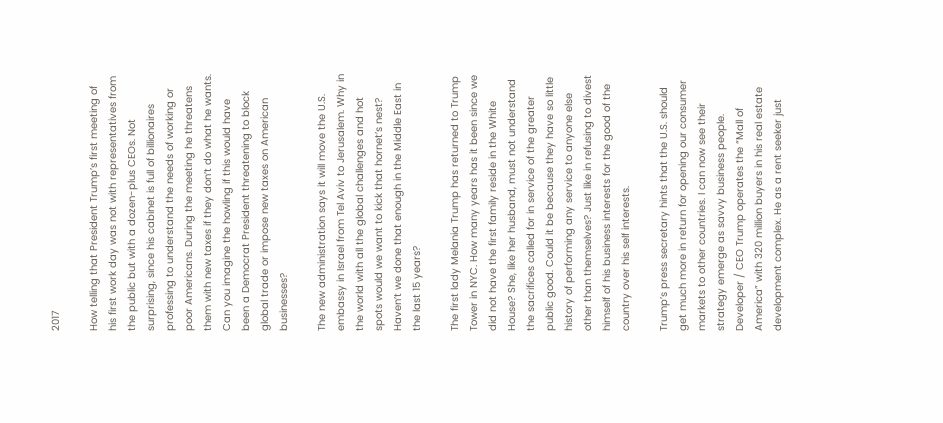2017

How telling that President Trump’s first meeting of his first work day was not with representatives from the public but with a dozen-plus CEOs. Not surprising, since his cabinet is full of billionaires professing to understand the needs of working or poor Americans. During the meeting he threatens them with new taxes if they don’t do what he wants. Can you imagine the howling if this would have been a Democrat President threatening to block global trade or impose new taxes on American businesses?

The new administration says it will move the U.S. embassy in Israel from Tel Aviv to Jerusalem. Why in the world with all the global challenges and hot spots would we want to kick that hornet’s nest? Haven’t we done that enough in the Middle East in the last 15 years?

The first lady Melania Trump has returned to Trump Tower in NYC. How many years has it been since we did not have the first family reside in the White House? She, like her husband, must not understand the sacrifices called for in service of the greater public good. Could it be because they have so little history of performing any service to anyone else other than themselves? Just like in refusing to divest himself of his business interests for the good of the country over his self interests.

Trump’s press secretary hints that the U.S. should get much more in return for opening our consumer markets to other countries. I can now see their strategy emerge as savvy business people. Developer / CEO Trump operates the “Mall of America” with 320 million buyers in his real estate development complex. He as a rent seeker just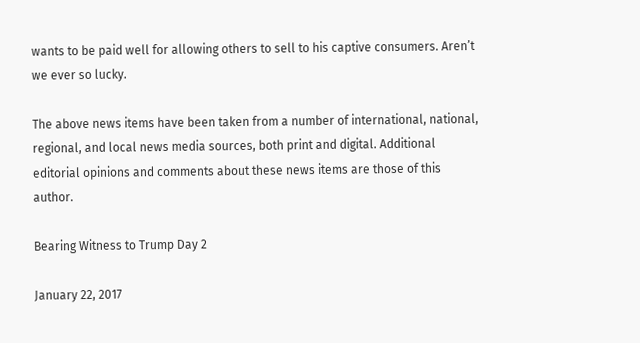wants to be paid well for allowing others to sell to his captive consumers. Aren’t we ever so lucky.

The above news items have been taken from a number of international, national, regional, and local news media sources, both print and digital. Additional editorial opinions and comments about these news items are those of this author.

Bearing Witness to Trump Day 2

January 22, 2017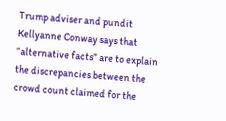Trump adviser and pundit Kellyanne Conway says that “alternative facts” are to explain the discrepancies between the crowd count claimed for the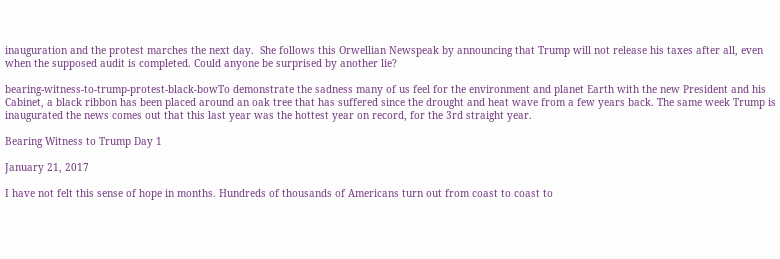inauguration and the protest marches the next day.  She follows this Orwellian Newspeak by announcing that Trump will not release his taxes after all, even when the supposed audit is completed. Could anyone be surprised by another lie?

bearing-witness-to-trump-protest-black-bowTo demonstrate the sadness many of us feel for the environment and planet Earth with the new President and his Cabinet, a black ribbon has been placed around an oak tree that has suffered since the drought and heat wave from a few years back. The same week Trump is inaugurated the news comes out that this last year was the hottest year on record, for the 3rd straight year.

Bearing Witness to Trump Day 1

January 21, 2017

I have not felt this sense of hope in months. Hundreds of thousands of Americans turn out from coast to coast to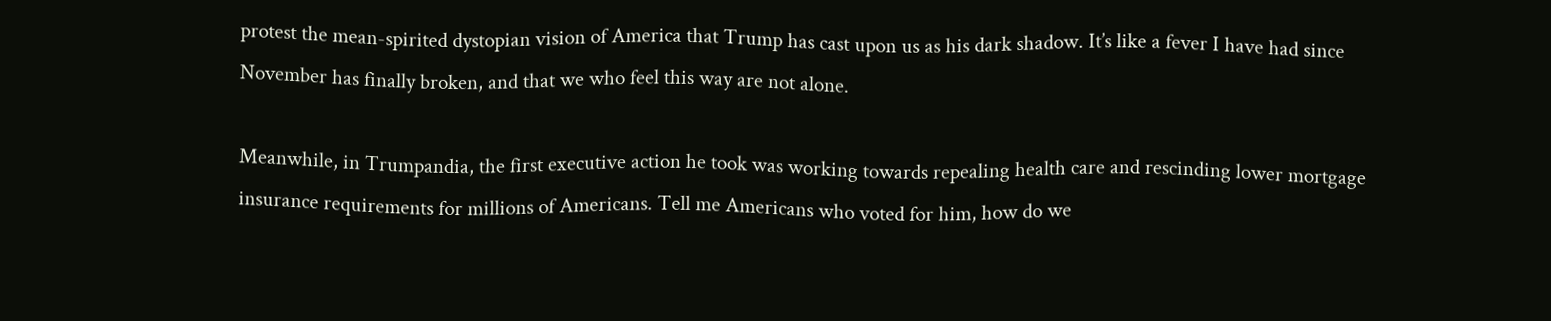protest the mean-spirited dystopian vision of America that Trump has cast upon us as his dark shadow. It’s like a fever I have had since November has finally broken, and that we who feel this way are not alone.

Meanwhile, in Trumpandia, the first executive action he took was working towards repealing health care and rescinding lower mortgage insurance requirements for millions of Americans. Tell me Americans who voted for him, how do we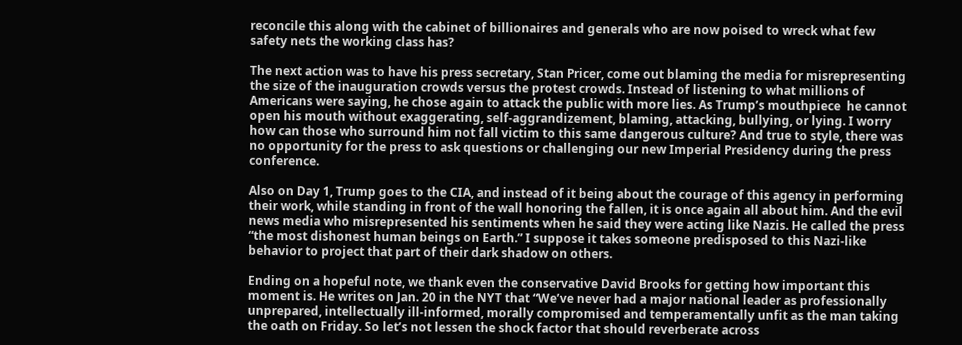reconcile this along with the cabinet of billionaires and generals who are now poised to wreck what few safety nets the working class has?

The next action was to have his press secretary, Stan Pricer, come out blaming the media for misrepresenting the size of the inauguration crowds versus the protest crowds. Instead of listening to what millions of Americans were saying, he chose again to attack the public with more lies. As Trump’s mouthpiece  he cannot open his mouth without exaggerating, self-aggrandizement, blaming, attacking, bullying, or lying. I worry how can those who surround him not fall victim to this same dangerous culture? And true to style, there was no opportunity for the press to ask questions or challenging our new Imperial Presidency during the press conference.

Also on Day 1, Trump goes to the CIA, and instead of it being about the courage of this agency in performing their work, while standing in front of the wall honoring the fallen, it is once again all about him. And the evil news media who misrepresented his sentiments when he said they were acting like Nazis. He called the press “the most dishonest human beings on Earth.” I suppose it takes someone predisposed to this Nazi-like behavior to project that part of their dark shadow on others.

Ending on a hopeful note, we thank even the conservative David Brooks for getting how important this moment is. He writes on Jan. 20 in the NYT that “We’ve never had a major national leader as professionally unprepared, intellectually ill-informed, morally compromised and temperamentally unfit as the man taking the oath on Friday. So let’s not lessen the shock factor that should reverberate across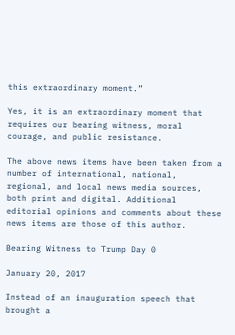this extraordinary moment.”

Yes, it is an extraordinary moment that requires our bearing witness, moral courage, and public resistance.

The above news items have been taken from a number of international, national, regional, and local news media sources, both print and digital. Additional editorial opinions and comments about these news items are those of this author.

Bearing Witness to Trump Day 0

January 20, 2017

Instead of an inauguration speech that brought a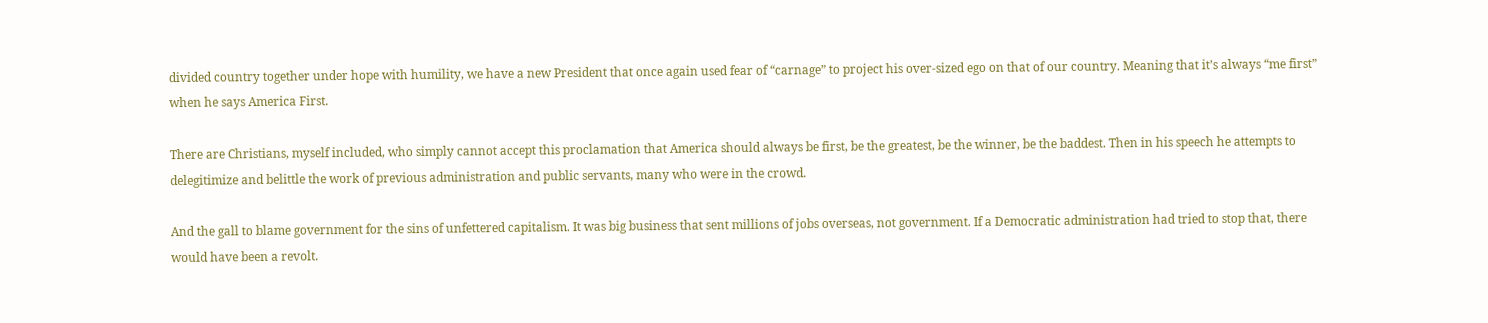divided country together under hope with humility, we have a new President that once again used fear of “carnage” to project his over-sized ego on that of our country. Meaning that it’s always “me first” when he says America First.

There are Christians, myself included, who simply cannot accept this proclamation that America should always be first, be the greatest, be the winner, be the baddest. Then in his speech he attempts to delegitimize and belittle the work of previous administration and public servants, many who were in the crowd.

And the gall to blame government for the sins of unfettered capitalism. It was big business that sent millions of jobs overseas, not government. If a Democratic administration had tried to stop that, there would have been a revolt.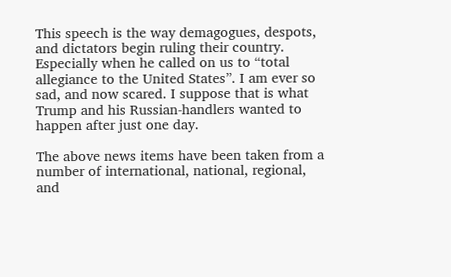This speech is the way demagogues, despots, and dictators begin ruling their country. Especially when he called on us to “total allegiance to the United States”. I am ever so sad, and now scared. I suppose that is what Trump and his Russian-handlers wanted to happen after just one day.

The above news items have been taken from a number of international, national, regional, and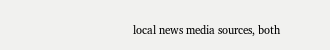local news media sources, both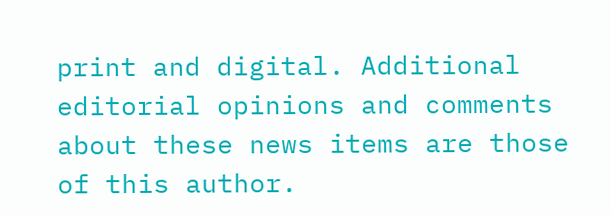print and digital. Additional editorial opinions and comments about these news items are those of this author.